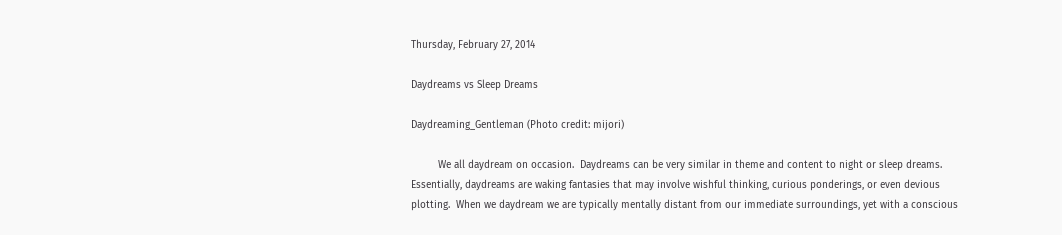Thursday, February 27, 2014

Daydreams vs Sleep Dreams

Daydreaming_Gentleman (Photo credit: mijori)

         We all daydream on occasion.  Daydreams can be very similar in theme and content to night or sleep dreams.  Essentially, daydreams are waking fantasies that may involve wishful thinking, curious ponderings, or even devious plotting.  When we daydream we are typically mentally distant from our immediate surroundings, yet with a conscious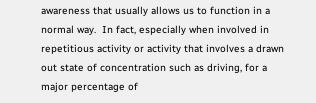awareness that usually allows us to function in a normal way.  In fact, especially when involved in repetitious activity or activity that involves a drawn out state of concentration such as driving, for a major percentage of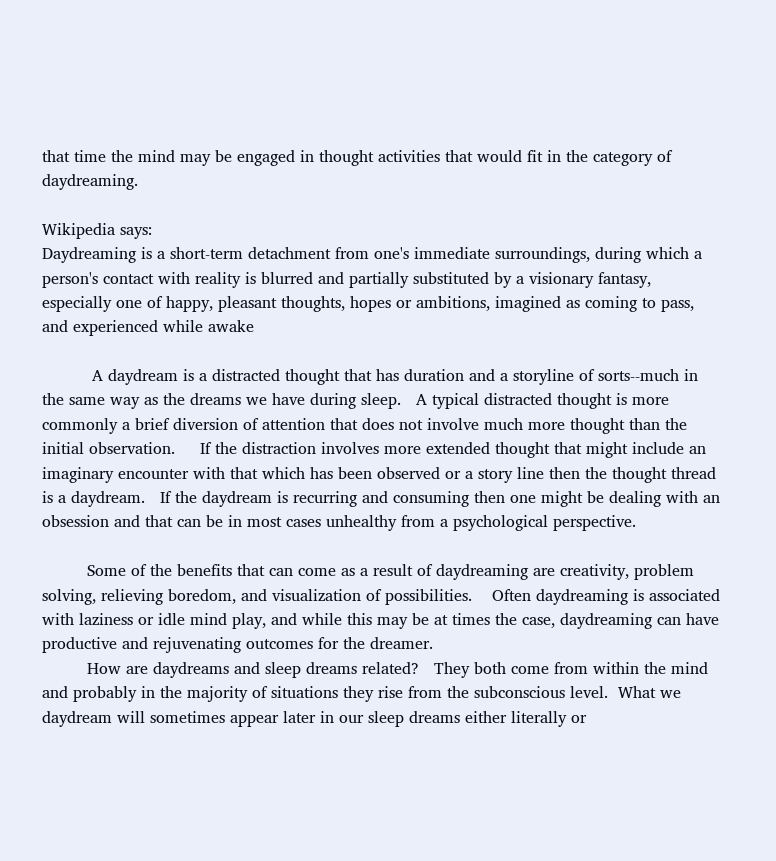that time the mind may be engaged in thought activities that would fit in the category of daydreaming.

Wikipedia says:
Daydreaming is a short-term detachment from one's immediate surroundings, during which a person's contact with reality is blurred and partially substituted by a visionary fantasy, especially one of happy, pleasant thoughts, hopes or ambitions, imagined as coming to pass, and experienced while awake

          A daydream is a distracted thought that has duration and a storyline of sorts--much in the same way as the dreams we have during sleep.   A typical distracted thought is more commonly a brief diversion of attention that does not involve much more thought than the initial observation.     If the distraction involves more extended thought that might include an imaginary encounter with that which has been observed or a story line then the thought thread is a daydream.   If the daydream is recurring and consuming then one might be dealing with an obsession and that can be in most cases unhealthy from a psychological perspective.

         Some of the benefits that can come as a result of daydreaming are creativity, problem solving, relieving boredom, and visualization of possibilities.    Often daydreaming is associated with laziness or idle mind play, and while this may be at times the case, daydreaming can have productive and rejuvenating outcomes for the dreamer.
         How are daydreams and sleep dreams related?   They both come from within the mind and probably in the majority of situations they rise from the subconscious level.  What we daydream will sometimes appear later in our sleep dreams either literally or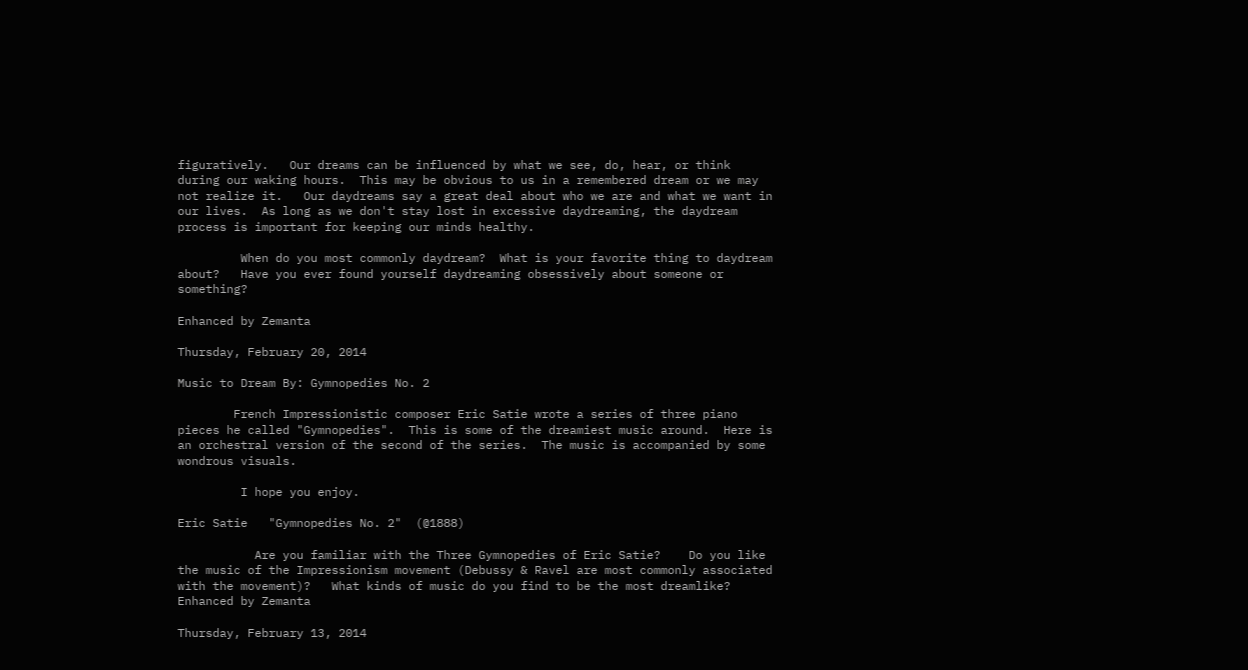figuratively.   Our dreams can be influenced by what we see, do, hear, or think during our waking hours.  This may be obvious to us in a remembered dream or we may not realize it.   Our daydreams say a great deal about who we are and what we want in our lives.  As long as we don't stay lost in excessive daydreaming, the daydream process is important for keeping our minds healthy.

         When do you most commonly daydream?  What is your favorite thing to daydream about?   Have you ever found yourself daydreaming obsessively about someone or something?

Enhanced by Zemanta

Thursday, February 20, 2014

Music to Dream By: Gymnopedies No. 2

        French Impressionistic composer Eric Satie wrote a series of three piano pieces he called "Gymnopedies".  This is some of the dreamiest music around.  Here is an orchestral version of the second of the series.  The music is accompanied by some wondrous visuals.

         I hope you enjoy.

Eric Satie   "Gymnopedies No. 2"  (@1888)

           Are you familiar with the Three Gymnopedies of Eric Satie?    Do you like the music of the Impressionism movement (Debussy & Ravel are most commonly associated with the movement)?   What kinds of music do you find to be the most dreamlike?
Enhanced by Zemanta

Thursday, February 13, 2014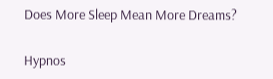Does More Sleep Mean More Dreams?

Hypnos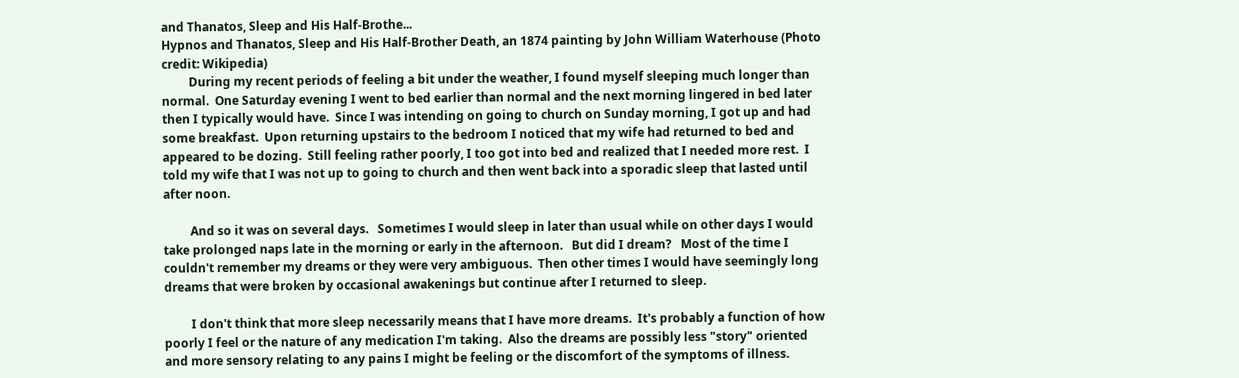and Thanatos, Sleep and His Half-Brothe...
Hypnos and Thanatos, Sleep and His Half-Brother Death, an 1874 painting by John William Waterhouse (Photo credit: Wikipedia)
         During my recent periods of feeling a bit under the weather, I found myself sleeping much longer than normal.  One Saturday evening I went to bed earlier than normal and the next morning lingered in bed later then I typically would have.  Since I was intending on going to church on Sunday morning, I got up and had some breakfast.  Upon returning upstairs to the bedroom I noticed that my wife had returned to bed and appeared to be dozing.  Still feeling rather poorly, I too got into bed and realized that I needed more rest.  I told my wife that I was not up to going to church and then went back into a sporadic sleep that lasted until after noon.

         And so it was on several days.   Sometimes I would sleep in later than usual while on other days I would take prolonged naps late in the morning or early in the afternoon.   But did I dream?   Most of the time I couldn't remember my dreams or they were very ambiguous.  Then other times I would have seemingly long dreams that were broken by occasional awakenings but continue after I returned to sleep.

         I don't think that more sleep necessarily means that I have more dreams.  It's probably a function of how poorly I feel or the nature of any medication I'm taking.  Also the dreams are possibly less "story" oriented and more sensory relating to any pains I might be feeling or the discomfort of the symptoms of illness.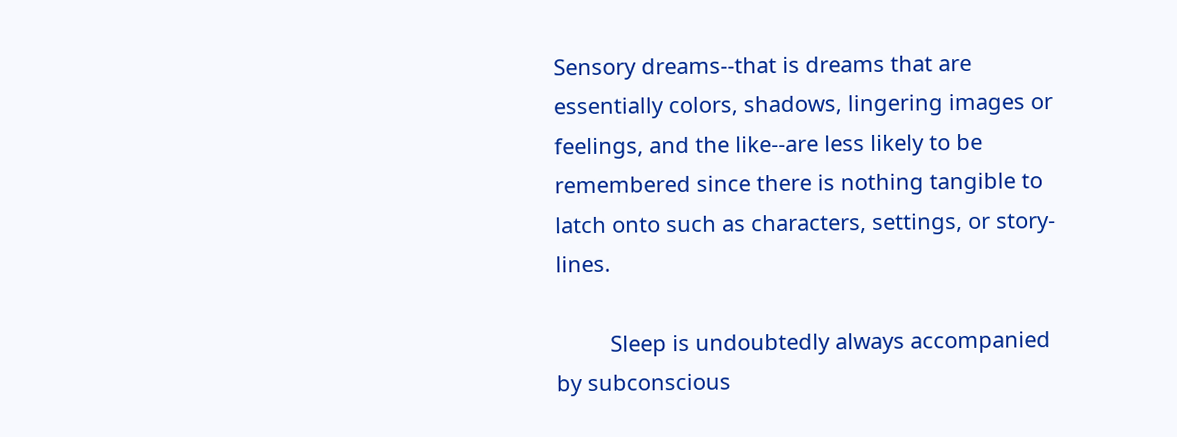Sensory dreams--that is dreams that are essentially colors, shadows, lingering images or feelings, and the like--are less likely to be remembered since there is nothing tangible to latch onto such as characters, settings, or story-lines.

         Sleep is undoubtedly always accompanied by subconscious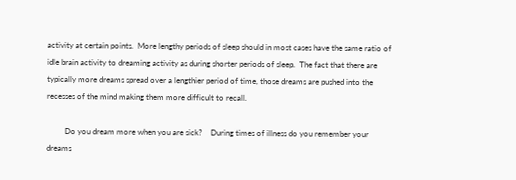activity at certain points.  More lengthy periods of sleep should in most cases have the same ratio of idle brain activity to dreaming activity as during shorter periods of sleep.  The fact that there are typically more dreams spread over a lengthier period of time, those dreams are pushed into the recesses of the mind making them more difficult to recall.

         Do you dream more when you are sick?    During times of illness do you remember your dreams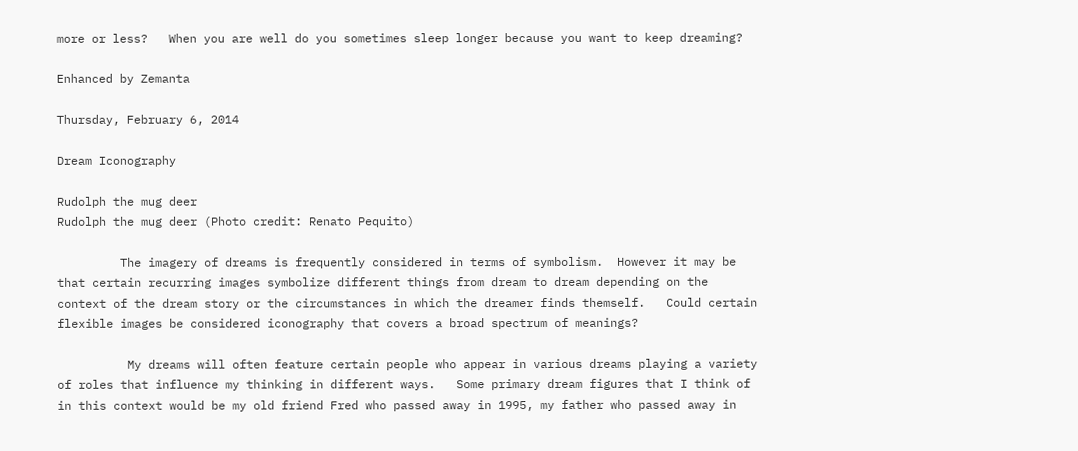more or less?   When you are well do you sometimes sleep longer because you want to keep dreaming?

Enhanced by Zemanta

Thursday, February 6, 2014

Dream Iconography

Rudolph the mug deer
Rudolph the mug deer (Photo credit: Renato Pequito)

         The imagery of dreams is frequently considered in terms of symbolism.  However it may be that certain recurring images symbolize different things from dream to dream depending on the context of the dream story or the circumstances in which the dreamer finds themself.   Could certain flexible images be considered iconography that covers a broad spectrum of meanings?

          My dreams will often feature certain people who appear in various dreams playing a variety of roles that influence my thinking in different ways.   Some primary dream figures that I think of in this context would be my old friend Fred who passed away in 1995, my father who passed away in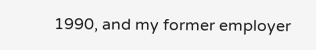1990, and my former employer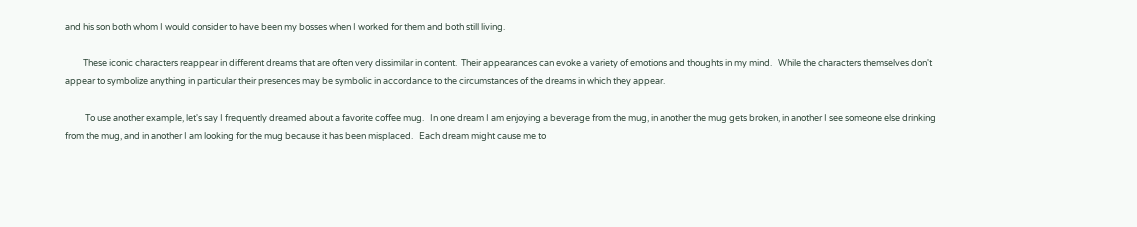and his son both whom I would consider to have been my bosses when I worked for them and both still living.

         These iconic characters reappear in different dreams that are often very dissimilar in content.  Their appearances can evoke a variety of emotions and thoughts in my mind.   While the characters themselves don't appear to symbolize anything in particular their presences may be symbolic in accordance to the circumstances of the dreams in which they appear.

          To use another example, let's say I frequently dreamed about a favorite coffee mug.   In one dream I am enjoying a beverage from the mug, in another the mug gets broken, in another I see someone else drinking from the mug, and in another I am looking for the mug because it has been misplaced.   Each dream might cause me to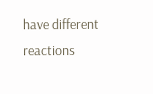have different reactions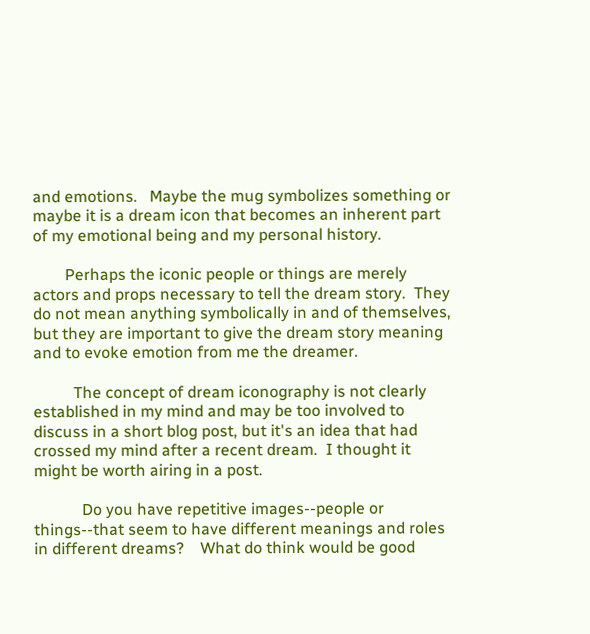and emotions.   Maybe the mug symbolizes something or maybe it is a dream icon that becomes an inherent part of my emotional being and my personal history.

        Perhaps the iconic people or things are merely actors and props necessary to tell the dream story.  They do not mean anything symbolically in and of themselves, but they are important to give the dream story meaning and to evoke emotion from me the dreamer.

          The concept of dream iconography is not clearly established in my mind and may be too involved to discuss in a short blog post, but it's an idea that had crossed my mind after a recent dream.  I thought it might be worth airing in a post.

            Do you have repetitive images--people or things--that seem to have different meanings and roles in different dreams?    What do think would be good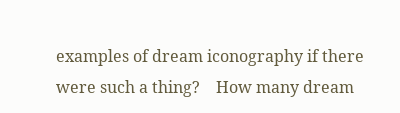examples of dream iconography if there were such a thing?    How many dream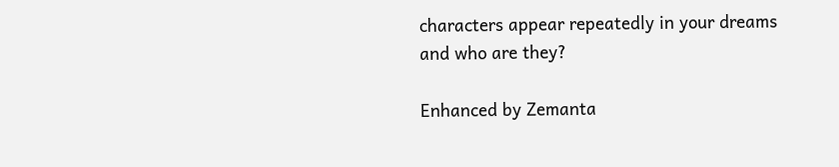characters appear repeatedly in your dreams and who are they?

Enhanced by Zemanta